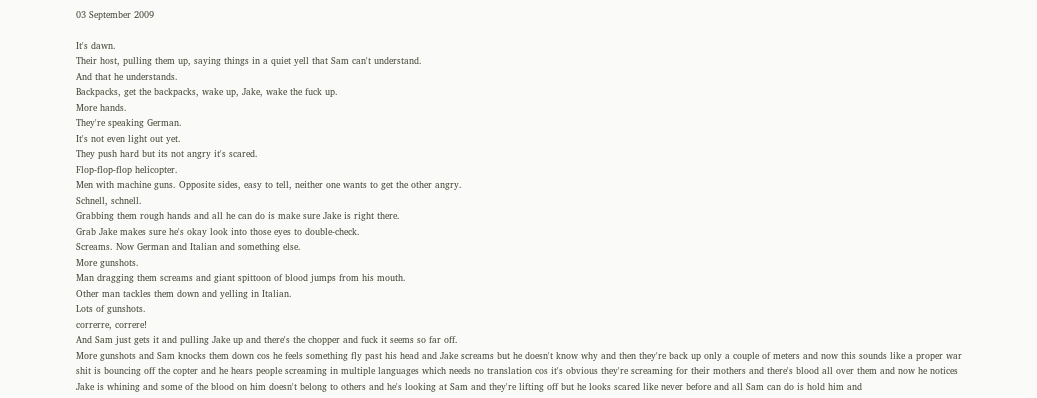03 September 2009

It's dawn.
Their host, pulling them up, saying things in a quiet yell that Sam can't understand.
And that he understands.
Backpacks, get the backpacks, wake up, Jake, wake the fuck up.
More hands.
They're speaking German.
It's not even light out yet.
They push hard but its not angry it's scared.
Flop-flop-flop helicopter.
Men with machine guns. Opposite sides, easy to tell, neither one wants to get the other angry.
Schnell, schnell.
Grabbing them rough hands and all he can do is make sure Jake is right there.
Grab Jake makes sure he's okay look into those eyes to double-check.
Screams. Now German and Italian and something else.
More gunshots.
Man dragging them screams and giant spittoon of blood jumps from his mouth.
Other man tackles them down and yelling in Italian.
Lots of gunshots.
correrre, correre!
And Sam just gets it and pulling Jake up and there's the chopper and fuck it seems so far off.
More gunshots and Sam knocks them down cos he feels something fly past his head and Jake screams but he doesn't know why and then they're back up only a couple of meters and now this sounds like a proper war shit is bouncing off the copter and he hears people screaming in multiple languages which needs no translation cos it's obvious they're screaming for their mothers and there's blood all over them and now he notices Jake is whining and some of the blood on him doesn't belong to others and he's looking at Sam and they're lifting off but he looks scared like never before and all Sam can do is hold him and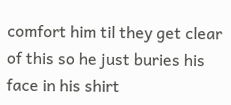comfort him til they get clear of this so he just buries his face in his shirt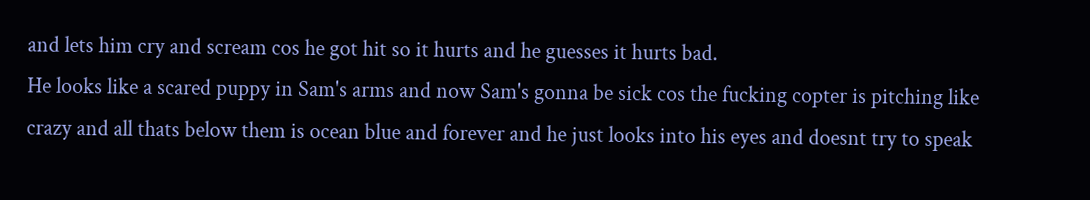and lets him cry and scream cos he got hit so it hurts and he guesses it hurts bad.
He looks like a scared puppy in Sam's arms and now Sam's gonna be sick cos the fucking copter is pitching like crazy and all thats below them is ocean blue and forever and he just looks into his eyes and doesnt try to speak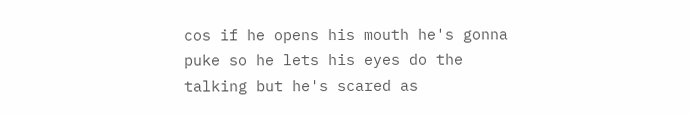cos if he opens his mouth he's gonna puke so he lets his eyes do the talking but he's scared as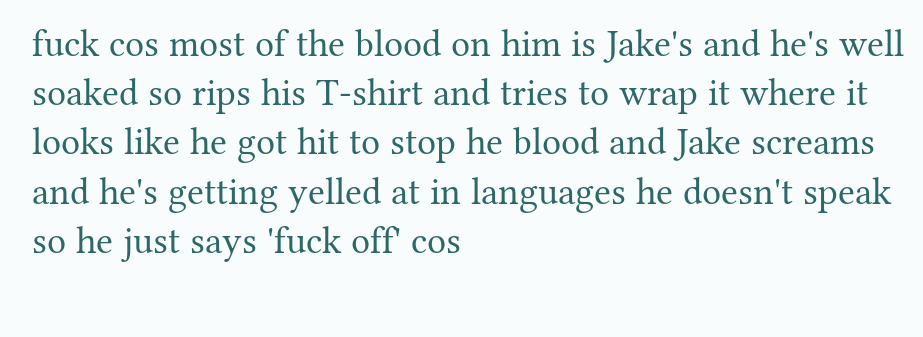fuck cos most of the blood on him is Jake's and he's well soaked so rips his T-shirt and tries to wrap it where it looks like he got hit to stop he blood and Jake screams and he's getting yelled at in languages he doesn't speak so he just says 'fuck off' cos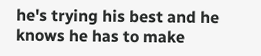he's trying his best and he knows he has to make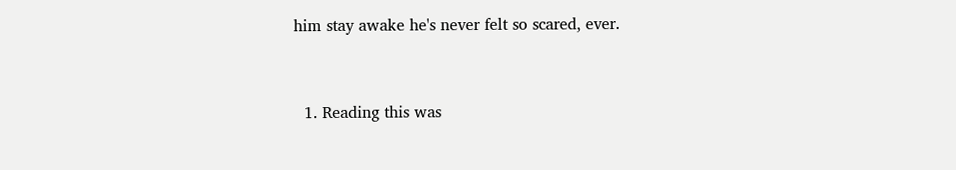him stay awake he's never felt so scared, ever.


  1. Reading this was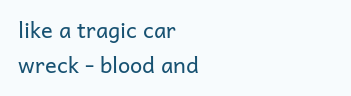like a tragic car wreck - blood and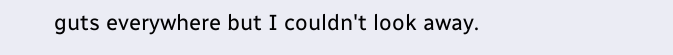guts everywhere but I couldn't look away.